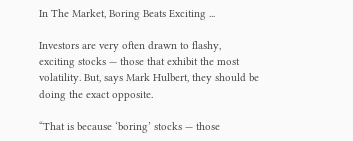In The Market, Boring Beats Exciting ...

Investors are very often drawn to flashy, exciting stocks — those that exhibit the most volatility. But, says Mark Hulbert, they should be doing the exact opposite.

“That is because ‘boring’ stocks — those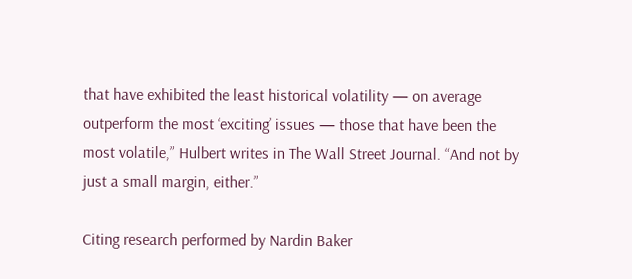that have exhibited the least historical volatility — on average outperform the most ‘exciting’ issues — those that have been the most volatile,” Hulbert writes in The Wall Street Journal. “And not by just a small margin, either.”

Citing research performed by Nardin Baker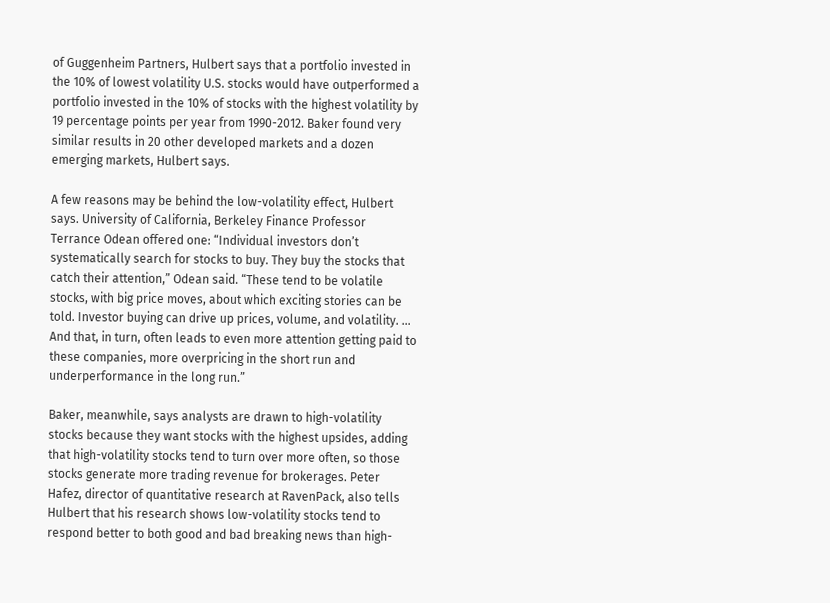of Guggenheim Partners, Hulbert says that a portfolio invested in the 10% of lowest volatility U.S. stocks would have outperformed a portfolio invested in the 10% of stocks with the highest volatility by 19 percentage points per year from 1990-2012. Baker found very similar results in 20 other developed markets and a dozen emerging markets, Hulbert says.

A few reasons may be behind the low-volatility effect, Hulbert says. University of California, Berkeley Finance Professor Terrance Odean offered one: “Individual investors don’t systematically search for stocks to buy. They buy the stocks that catch their attention,” Odean said. “These tend to be volatile stocks, with big price moves, about which exciting stories can be told. Investor buying can drive up prices, volume, and volatility. … And that, in turn, often leads to even more attention getting paid to these companies, more overpricing in the short run and underperformance in the long run.”

Baker, meanwhile, says analysts are drawn to high-volatility stocks because they want stocks with the highest upsides, adding that high-volatility stocks tend to turn over more often, so those stocks generate more trading revenue for brokerages. Peter Hafez, director of quantitative research at RavenPack, also tells Hulbert that his research shows low-volatility stocks tend to respond better to both good and bad breaking news than high-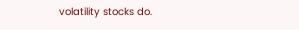volatility stocks do.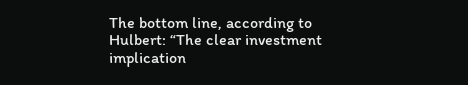The bottom line, according to Hulbert: “The clear investment implication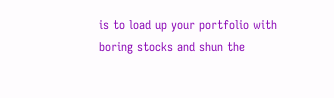is to load up your portfolio with boring stocks and shun the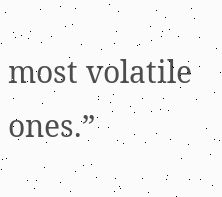most volatile ones.”